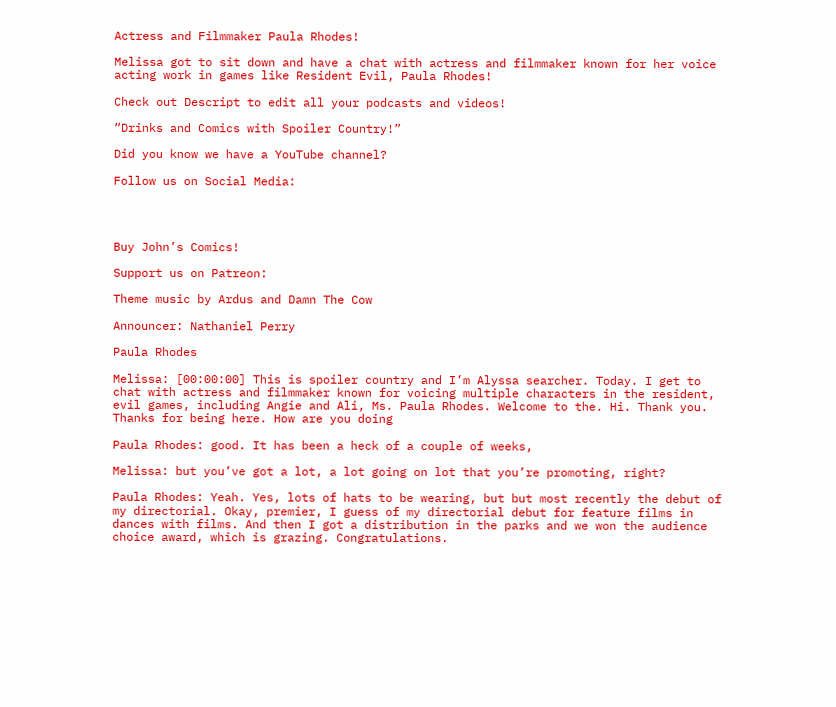Actress and Filmmaker Paula Rhodes!

Melissa got to sit down and have a chat with actress and filmmaker known for her voice acting work in games like Resident Evil, Paula Rhodes!

Check out Descript to edit all your podcasts and videos!

“Drinks and Comics with Spoiler Country!”

Did you know we have a YouTube channel?

Follow us on Social Media:




Buy John’s Comics!

Support us on Patreon:

Theme music by Ardus and Damn The Cow

Announcer: Nathaniel Perry

Paula Rhodes

Melissa: [00:00:00] This is spoiler country and I’m Alyssa searcher. Today. I get to chat with actress and filmmaker known for voicing multiple characters in the resident, evil games, including Angie and Ali, Ms. Paula Rhodes. Welcome to the. Hi. Thank you. Thanks for being here. How are you doing

Paula Rhodes: good. It has been a heck of a couple of weeks,

Melissa: but you’ve got a lot, a lot going on lot that you’re promoting, right?

Paula Rhodes: Yeah. Yes, lots of hats to be wearing, but but most recently the debut of my directorial. Okay, premier, I guess of my directorial debut for feature films in dances with films. And then I got a distribution in the parks and we won the audience choice award, which is grazing. Congratulations.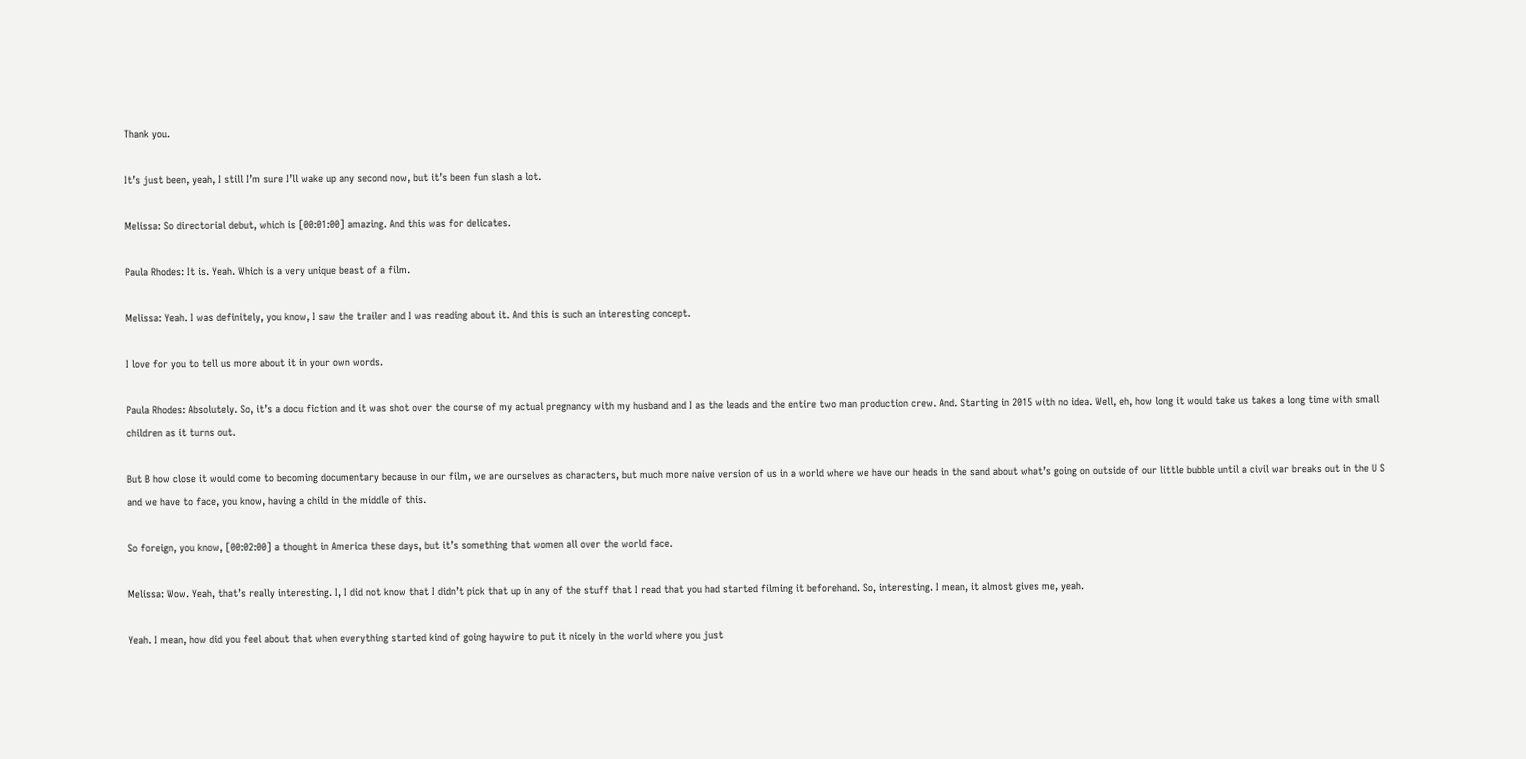Thank you.

It’s just been, yeah, I still I’m sure I’ll wake up any second now, but it’s been fun slash a lot.

Melissa: So directorial debut, which is [00:01:00] amazing. And this was for delicates.

Paula Rhodes: It is. Yeah. Which is a very unique beast of a film.

Melissa: Yeah. I was definitely, you know, I saw the trailer and I was reading about it. And this is such an interesting concept.

I love for you to tell us more about it in your own words.

Paula Rhodes: Absolutely. So, it’s a docu fiction and it was shot over the course of my actual pregnancy with my husband and I as the leads and the entire two man production crew. And. Starting in 2015 with no idea. Well, eh, how long it would take us takes a long time with small children as it turns out.

But B how close it would come to becoming documentary because in our film, we are ourselves as characters, but much more naive version of us in a world where we have our heads in the sand about what’s going on outside of our little bubble until a civil war breaks out in the U S and we have to face, you know, having a child in the middle of this.

So foreign, you know, [00:02:00] a thought in America these days, but it’s something that women all over the world face.

Melissa: Wow. Yeah, that’s really interesting. I, I did not know that I didn’t pick that up in any of the stuff that I read that you had started filming it beforehand. So, interesting. I mean, it almost gives me, yeah.

Yeah. I mean, how did you feel about that when everything started kind of going haywire to put it nicely in the world where you just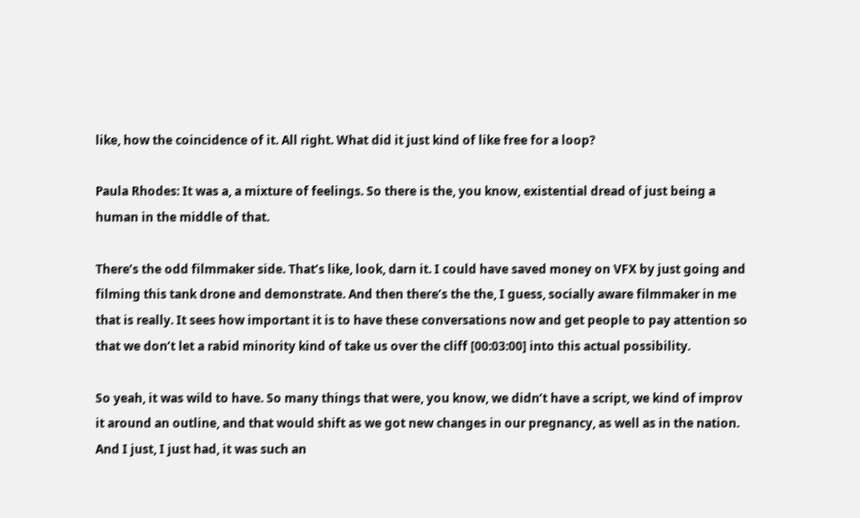like, how the coincidence of it. All right. What did it just kind of like free for a loop?

Paula Rhodes: It was a, a mixture of feelings. So there is the, you know, existential dread of just being a human in the middle of that.

There’s the odd filmmaker side. That’s like, look, darn it. I could have saved money on VFX by just going and filming this tank drone and demonstrate. And then there’s the the, I guess, socially aware filmmaker in me that is really. It sees how important it is to have these conversations now and get people to pay attention so that we don’t let a rabid minority kind of take us over the cliff [00:03:00] into this actual possibility.

So yeah, it was wild to have. So many things that were, you know, we didn’t have a script, we kind of improv it around an outline, and that would shift as we got new changes in our pregnancy, as well as in the nation. And I just, I just had, it was such an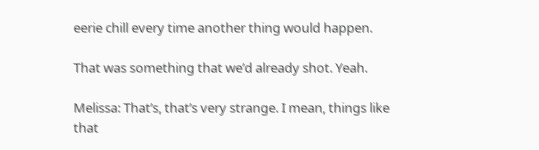eerie chill every time another thing would happen.

That was something that we’d already shot. Yeah.

Melissa: That’s, that’s very strange. I mean, things like that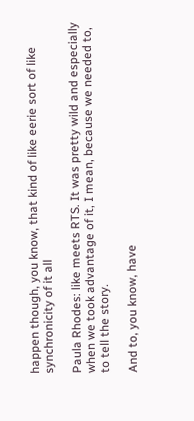happen though, you know, that kind of like eerie sort of like synchronicity of it all

Paula Rhodes: like meets RTS. It was pretty wild and especially when we took advantage of it, I mean, because we needed to, to tell the story.

And to, you know, have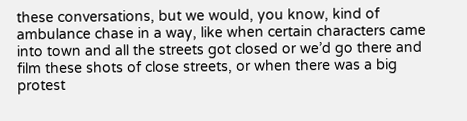these conversations, but we would, you know, kind of ambulance chase in a way, like when certain characters came into town and all the streets got closed or we’d go there and film these shots of close streets, or when there was a big protest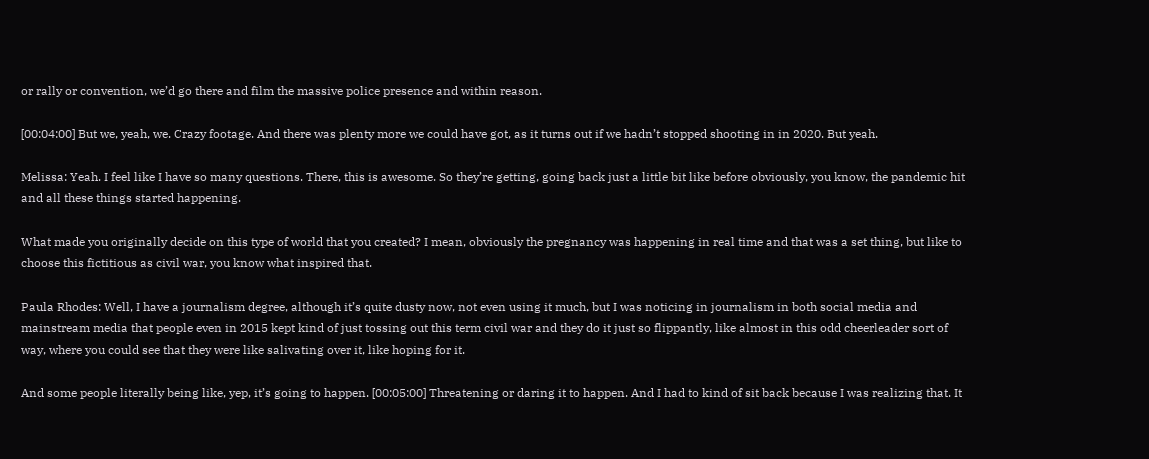or rally or convention, we’d go there and film the massive police presence and within reason.

[00:04:00] But we, yeah, we. Crazy footage. And there was plenty more we could have got, as it turns out if we hadn’t stopped shooting in in 2020. But yeah.

Melissa: Yeah. I feel like I have so many questions. There, this is awesome. So they’re getting, going back just a little bit like before obviously, you know, the pandemic hit and all these things started happening.

What made you originally decide on this type of world that you created? I mean, obviously the pregnancy was happening in real time and that was a set thing, but like to choose this fictitious as civil war, you know what inspired that.

Paula Rhodes: Well, I have a journalism degree, although it’s quite dusty now, not even using it much, but I was noticing in journalism in both social media and mainstream media that people even in 2015 kept kind of just tossing out this term civil war and they do it just so flippantly, like almost in this odd cheerleader sort of way, where you could see that they were like salivating over it, like hoping for it.

And some people literally being like, yep, it’s going to happen. [00:05:00] Threatening or daring it to happen. And I had to kind of sit back because I was realizing that. It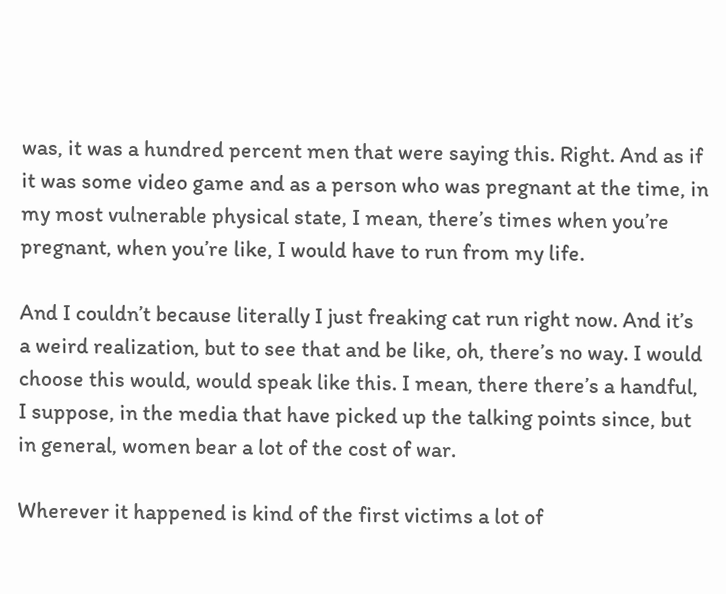was, it was a hundred percent men that were saying this. Right. And as if it was some video game and as a person who was pregnant at the time, in my most vulnerable physical state, I mean, there’s times when you’re pregnant, when you’re like, I would have to run from my life.

And I couldn’t because literally I just freaking cat run right now. And it’s a weird realization, but to see that and be like, oh, there’s no way. I would choose this would, would speak like this. I mean, there there’s a handful, I suppose, in the media that have picked up the talking points since, but in general, women bear a lot of the cost of war.

Wherever it happened is kind of the first victims a lot of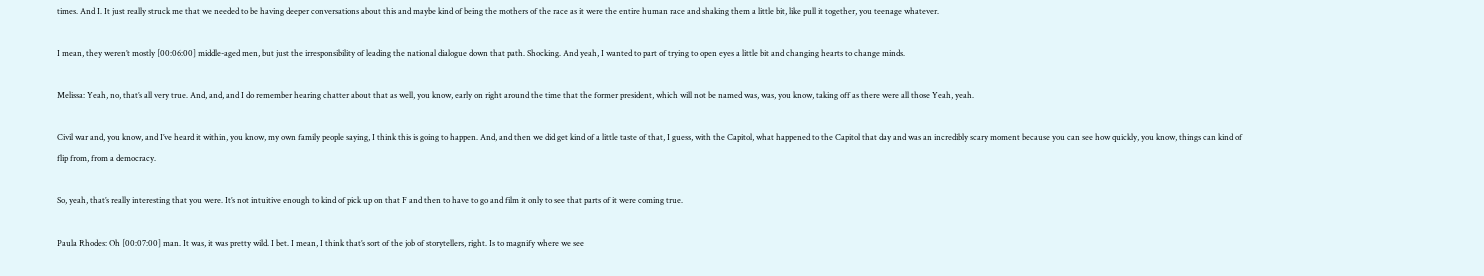times. And I. It just really struck me that we needed to be having deeper conversations about this and maybe kind of being the mothers of the race as it were the entire human race and shaking them a little bit, like pull it together, you teenage whatever.

I mean, they weren’t mostly [00:06:00] middle-aged men, but just the irresponsibility of leading the national dialogue down that path. Shocking. And yeah, I wanted to part of trying to open eyes a little bit and changing hearts to change minds.

Melissa: Yeah, no, that’s all very true. And, and, and I do remember hearing chatter about that as well, you know, early on right around the time that the former president, which will not be named was, was, you know, taking off as there were all those Yeah, yeah.

Civil war and, you know, and I’ve heard it within, you know, my own family people saying, I think this is going to happen. And, and then we did get kind of a little taste of that, I guess, with the Capitol, what happened to the Capitol that day and was an incredibly scary moment because you can see how quickly, you know, things can kind of flip from, from a democracy.

So, yeah, that’s really interesting that you were. It’s not intuitive enough to kind of pick up on that F and then to have to go and film it only to see that parts of it were coming true.

Paula Rhodes: Oh [00:07:00] man. It was, it was pretty wild. I bet. I mean, I think that’s sort of the job of storytellers, right. Is to magnify where we see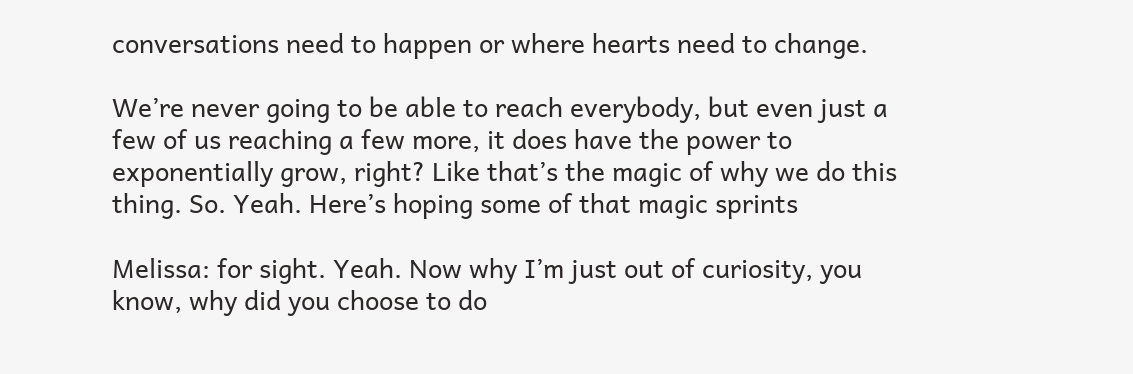conversations need to happen or where hearts need to change.

We’re never going to be able to reach everybody, but even just a few of us reaching a few more, it does have the power to exponentially grow, right? Like that’s the magic of why we do this thing. So. Yeah. Here’s hoping some of that magic sprints

Melissa: for sight. Yeah. Now why I’m just out of curiosity, you know, why did you choose to do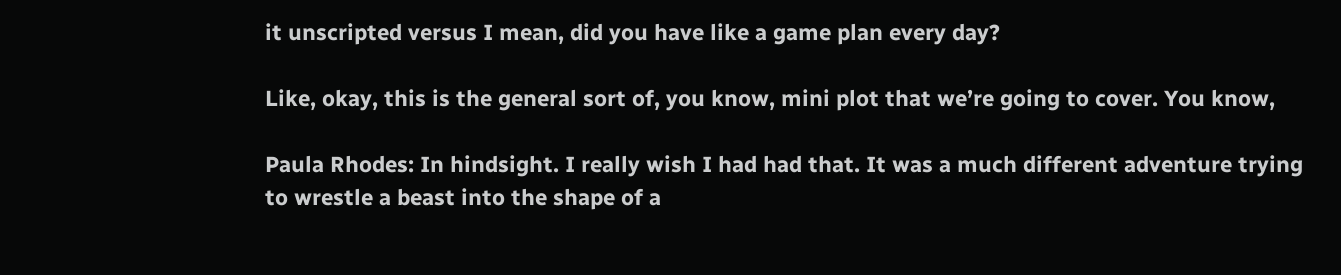it unscripted versus I mean, did you have like a game plan every day?

Like, okay, this is the general sort of, you know, mini plot that we’re going to cover. You know,

Paula Rhodes: In hindsight. I really wish I had had that. It was a much different adventure trying to wrestle a beast into the shape of a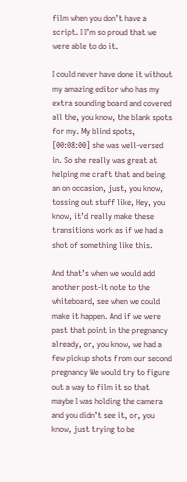film when you don’t have a script. I I’m so proud that we were able to do it.

I could never have done it without my amazing editor who has my extra sounding board and covered all the, you know, the blank spots for my. My blind spots, [00:08:00] she was well-versed in. So she really was great at helping me craft that and being an on occasion, just, you know, tossing out stuff like, Hey, you know, it’d really make these transitions work as if we had a shot of something like this.

And that’s when we would add another post-it note to the whiteboard, see when we could make it happen. And if we were past that point in the pregnancy already, or, you know, we had a few pickup shots from our second pregnancy We would try to figure out a way to film it so that maybe I was holding the camera and you didn’t see it, or, you know, just trying to be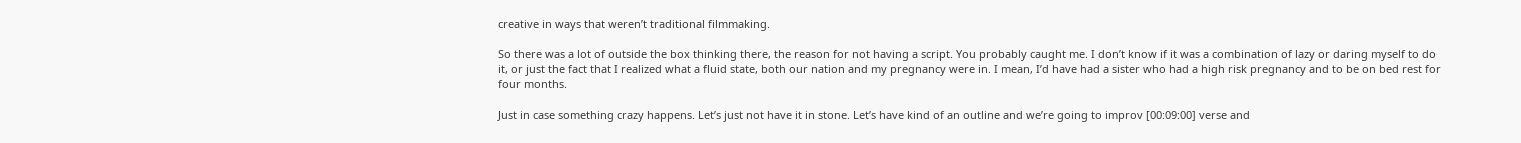creative in ways that weren’t traditional filmmaking.

So there was a lot of outside the box thinking there, the reason for not having a script. You probably caught me. I don’t know if it was a combination of lazy or daring myself to do it, or just the fact that I realized what a fluid state, both our nation and my pregnancy were in. I mean, I’d have had a sister who had a high risk pregnancy and to be on bed rest for four months.

Just in case something crazy happens. Let’s just not have it in stone. Let’s have kind of an outline and we’re going to improv [00:09:00] verse and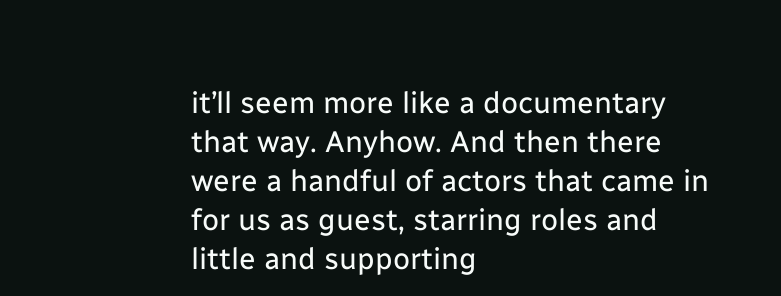it’ll seem more like a documentary that way. Anyhow. And then there were a handful of actors that came in for us as guest, starring roles and little and supporting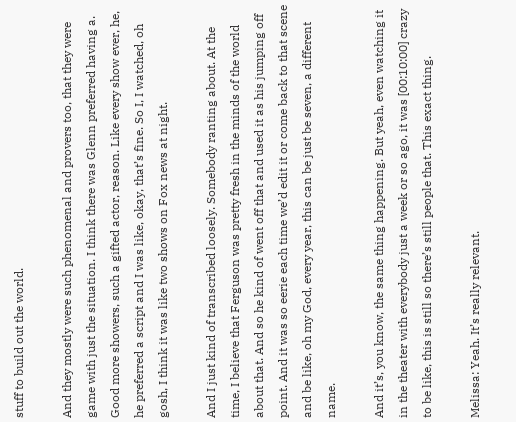stuff to build out the world.

And they mostly were such phenomenal and provers too, that they were game with just the situation. I think there was Glenn preferred having a. Good more showers, such a gifted actor, reason. Like every show ever, he, he preferred a script and I was like, okay, that’s fine. So I, I watched, oh gosh, I think it was like two shows on Fox news at night.

And I just kind of transcribed loosely. Somebody ranting about. At the time, I believe that Ferguson was pretty fresh in the minds of the world about that. And so he kind of went off that and used it as his jumping off point. And it was so eerie each time we’d edit it or come back to that scene and be like, oh my God, every year, this can be just be seven, a different name.

And it’s, you know, the same thing happening. But yeah, even watching it in the theater with everybody just a week or so ago, it was [00:10:00] crazy to be like, this is still so there’s still people that. This exact thing.

Melissa: Yeah. It’s really relevant.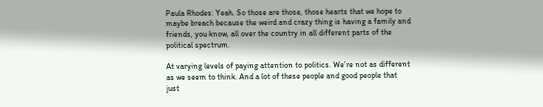Paula Rhodes: Yeah. So those are those, those hearts that we hope to maybe breach because the weird and crazy thing is having a family and friends, you know, all over the country in all different parts of the political spectrum.

At varying levels of paying attention to politics. We’re not as different as we seem to think. And a lot of these people and good people that just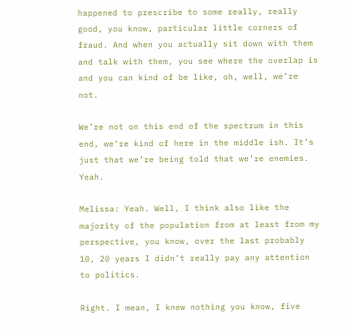happened to prescribe to some really, really good, you know, particular little corners of fraud. And when you actually sit down with them and talk with them, you see where the overlap is and you can kind of be like, oh, well, we’re not.

We’re not on this end of the spectrum in this end, we’re kind of here in the middle ish. It’s just that we’re being told that we’re enemies. Yeah.

Melissa: Yeah. Well, I think also like the majority of the population from at least from my perspective, you know, over the last probably 10, 20 years I didn’t really pay any attention to politics.

Right. I mean, I knew nothing you know, five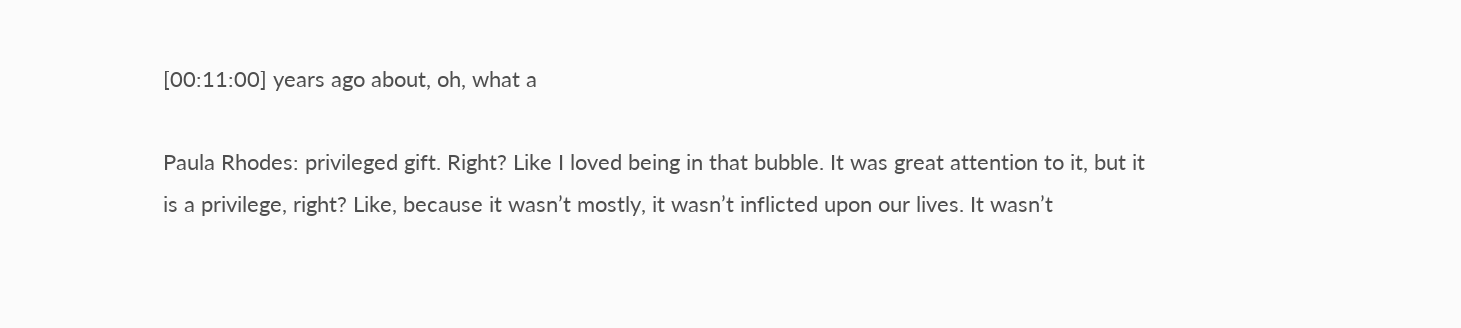[00:11:00] years ago about, oh, what a

Paula Rhodes: privileged gift. Right? Like I loved being in that bubble. It was great attention to it, but it is a privilege, right? Like, because it wasn’t mostly, it wasn’t inflicted upon our lives. It wasn’t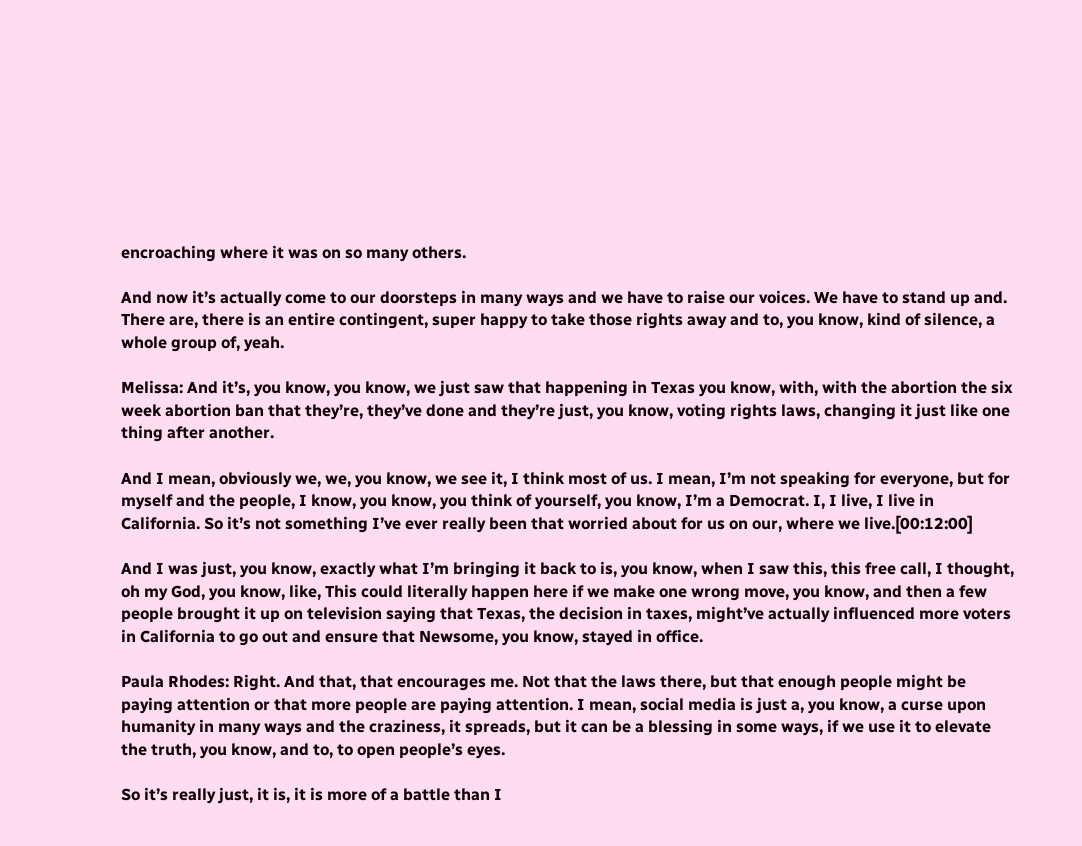encroaching where it was on so many others.

And now it’s actually come to our doorsteps in many ways and we have to raise our voices. We have to stand up and. There are, there is an entire contingent, super happy to take those rights away and to, you know, kind of silence, a whole group of, yeah.

Melissa: And it’s, you know, you know, we just saw that happening in Texas you know, with, with the abortion the six week abortion ban that they’re, they’ve done and they’re just, you know, voting rights laws, changing it just like one thing after another.

And I mean, obviously we, we, you know, we see it, I think most of us. I mean, I’m not speaking for everyone, but for myself and the people, I know, you know, you think of yourself, you know, I’m a Democrat. I, I live, I live in California. So it’s not something I’ve ever really been that worried about for us on our, where we live.[00:12:00]

And I was just, you know, exactly what I’m bringing it back to is, you know, when I saw this, this free call, I thought, oh my God, you know, like, This could literally happen here if we make one wrong move, you know, and then a few people brought it up on television saying that Texas, the decision in taxes, might’ve actually influenced more voters in California to go out and ensure that Newsome, you know, stayed in office.

Paula Rhodes: Right. And that, that encourages me. Not that the laws there, but that enough people might be paying attention or that more people are paying attention. I mean, social media is just a, you know, a curse upon humanity in many ways and the craziness, it spreads, but it can be a blessing in some ways, if we use it to elevate the truth, you know, and to, to open people’s eyes.

So it’s really just, it is, it is more of a battle than I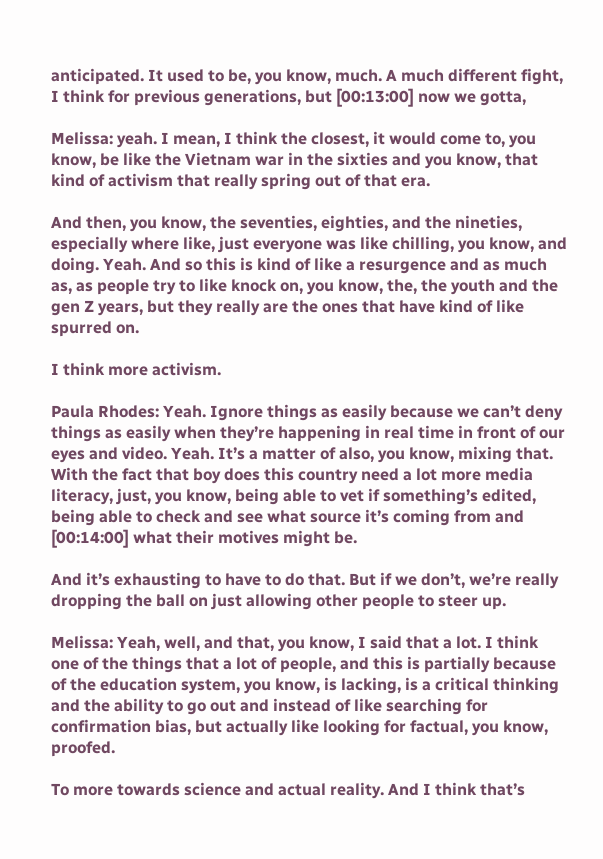anticipated. It used to be, you know, much. A much different fight, I think for previous generations, but [00:13:00] now we gotta,

Melissa: yeah. I mean, I think the closest, it would come to, you know, be like the Vietnam war in the sixties and you know, that kind of activism that really spring out of that era.

And then, you know, the seventies, eighties, and the nineties, especially where like, just everyone was like chilling, you know, and doing. Yeah. And so this is kind of like a resurgence and as much as, as people try to like knock on, you know, the, the youth and the gen Z years, but they really are the ones that have kind of like spurred on.

I think more activism.

Paula Rhodes: Yeah. Ignore things as easily because we can’t deny things as easily when they’re happening in real time in front of our eyes and video. Yeah. It’s a matter of also, you know, mixing that. With the fact that boy does this country need a lot more media literacy, just, you know, being able to vet if something’s edited, being able to check and see what source it’s coming from and [00:14:00] what their motives might be.

And it’s exhausting to have to do that. But if we don’t, we’re really dropping the ball on just allowing other people to steer up.

Melissa: Yeah, well, and that, you know, I said that a lot. I think one of the things that a lot of people, and this is partially because of the education system, you know, is lacking, is a critical thinking and the ability to go out and instead of like searching for confirmation bias, but actually like looking for factual, you know, proofed.

To more towards science and actual reality. And I think that’s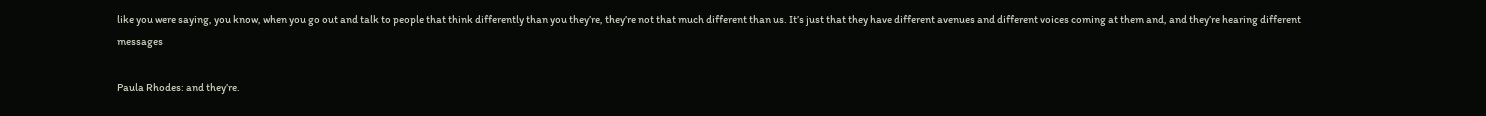like you were saying, you know, when you go out and talk to people that think differently than you they’re, they’re not that much different than us. It’s just that they have different avenues and different voices coming at them and, and they’re hearing different messages

Paula Rhodes: and they’re.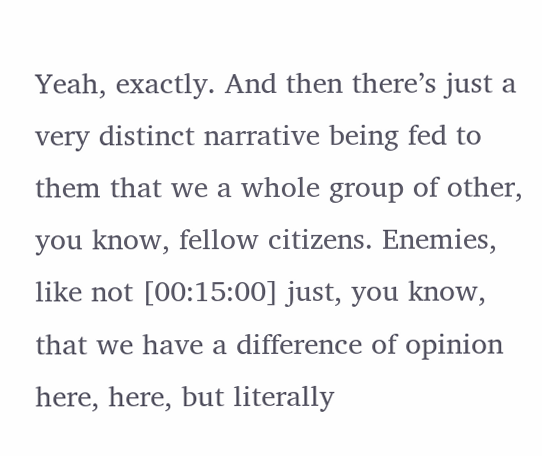Yeah, exactly. And then there’s just a very distinct narrative being fed to them that we a whole group of other, you know, fellow citizens. Enemies, like not [00:15:00] just, you know, that we have a difference of opinion here, here, but literally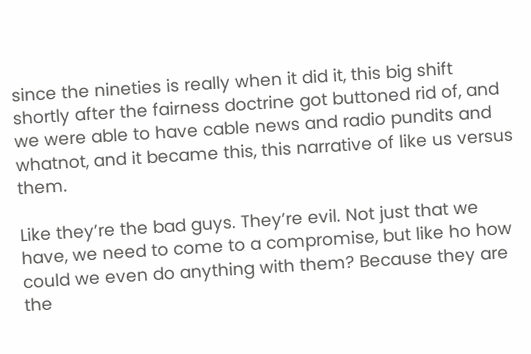since the nineties is really when it did it, this big shift shortly after the fairness doctrine got buttoned rid of, and we were able to have cable news and radio pundits and whatnot, and it became this, this narrative of like us versus them.

Like they’re the bad guys. They’re evil. Not just that we have, we need to come to a compromise, but like ho how could we even do anything with them? Because they are the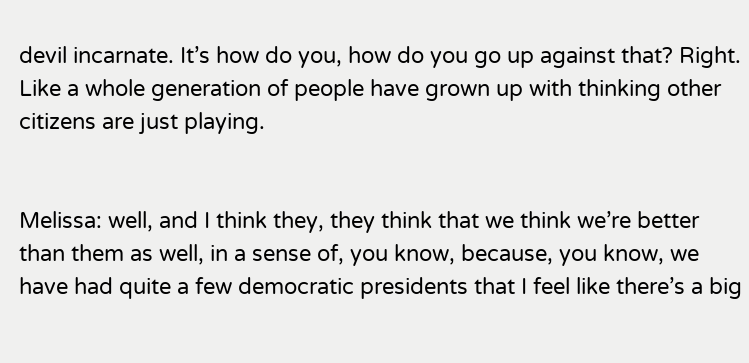devil incarnate. It’s how do you, how do you go up against that? Right. Like a whole generation of people have grown up with thinking other citizens are just playing.


Melissa: well, and I think they, they think that we think we’re better than them as well, in a sense of, you know, because, you know, we have had quite a few democratic presidents that I feel like there’s a big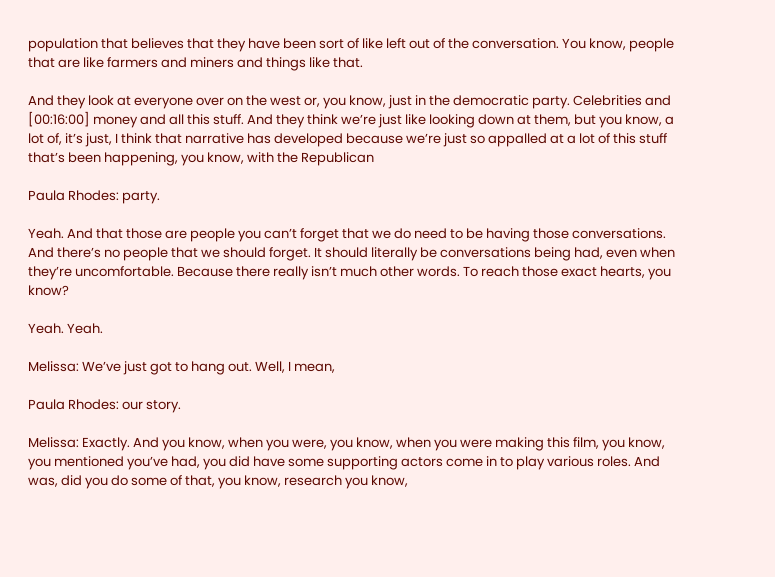population that believes that they have been sort of like left out of the conversation. You know, people that are like farmers and miners and things like that.

And they look at everyone over on the west or, you know, just in the democratic party. Celebrities and [00:16:00] money and all this stuff. And they think we’re just like looking down at them, but you know, a lot of, it’s just, I think that narrative has developed because we’re just so appalled at a lot of this stuff that’s been happening, you know, with the Republican

Paula Rhodes: party.

Yeah. And that those are people you can’t forget that we do need to be having those conversations. And there’s no people that we should forget. It should literally be conversations being had, even when they’re uncomfortable. Because there really isn’t much other words. To reach those exact hearts, you know?

Yeah. Yeah.

Melissa: We’ve just got to hang out. Well, I mean,

Paula Rhodes: our story.

Melissa: Exactly. And you know, when you were, you know, when you were making this film, you know, you mentioned you’ve had, you did have some supporting actors come in to play various roles. And was, did you do some of that, you know, research you know,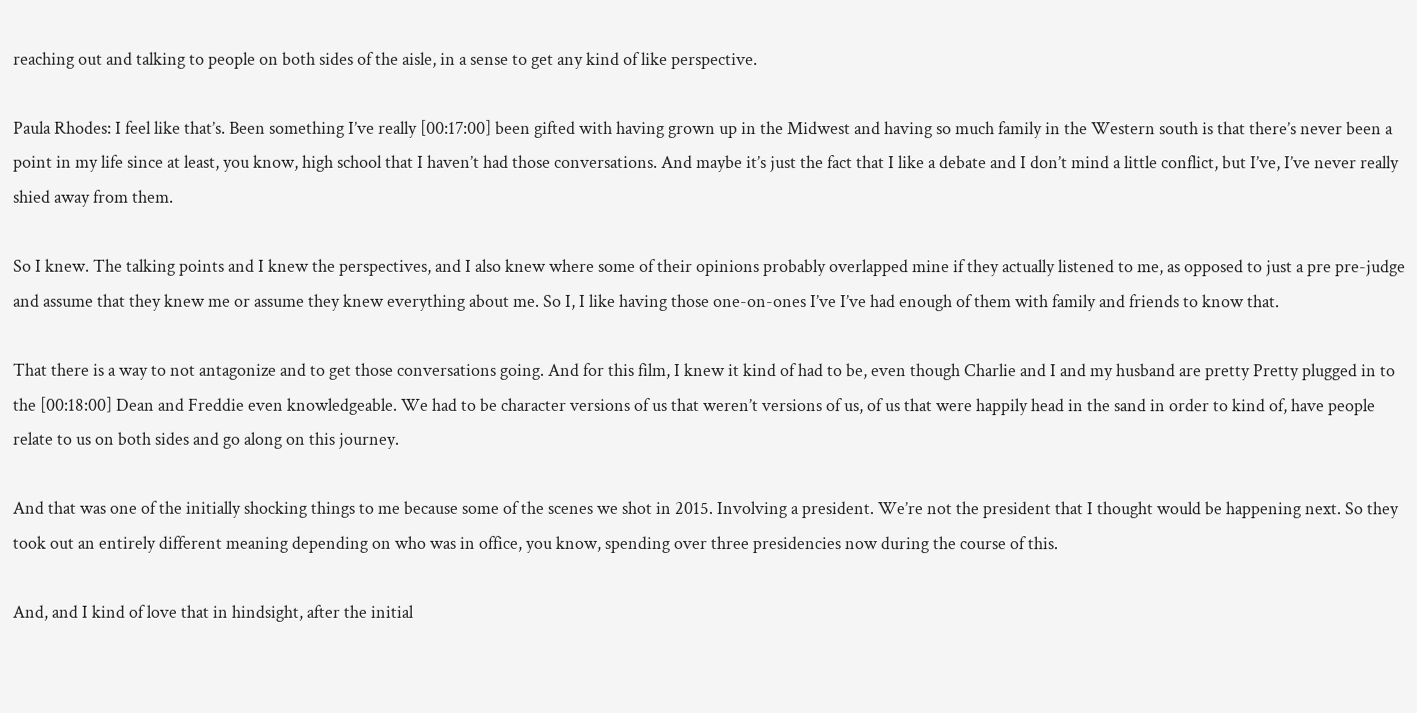reaching out and talking to people on both sides of the aisle, in a sense to get any kind of like perspective.

Paula Rhodes: I feel like that’s. Been something I’ve really [00:17:00] been gifted with having grown up in the Midwest and having so much family in the Western south is that there’s never been a point in my life since at least, you know, high school that I haven’t had those conversations. And maybe it’s just the fact that I like a debate and I don’t mind a little conflict, but I’ve, I’ve never really shied away from them.

So I knew. The talking points and I knew the perspectives, and I also knew where some of their opinions probably overlapped mine if they actually listened to me, as opposed to just a pre pre-judge and assume that they knew me or assume they knew everything about me. So I, I like having those one-on-ones I’ve I’ve had enough of them with family and friends to know that.

That there is a way to not antagonize and to get those conversations going. And for this film, I knew it kind of had to be, even though Charlie and I and my husband are pretty Pretty plugged in to the [00:18:00] Dean and Freddie even knowledgeable. We had to be character versions of us that weren’t versions of us, of us that were happily head in the sand in order to kind of, have people relate to us on both sides and go along on this journey.

And that was one of the initially shocking things to me because some of the scenes we shot in 2015. Involving a president. We’re not the president that I thought would be happening next. So they took out an entirely different meaning depending on who was in office, you know, spending over three presidencies now during the course of this.

And, and I kind of love that in hindsight, after the initial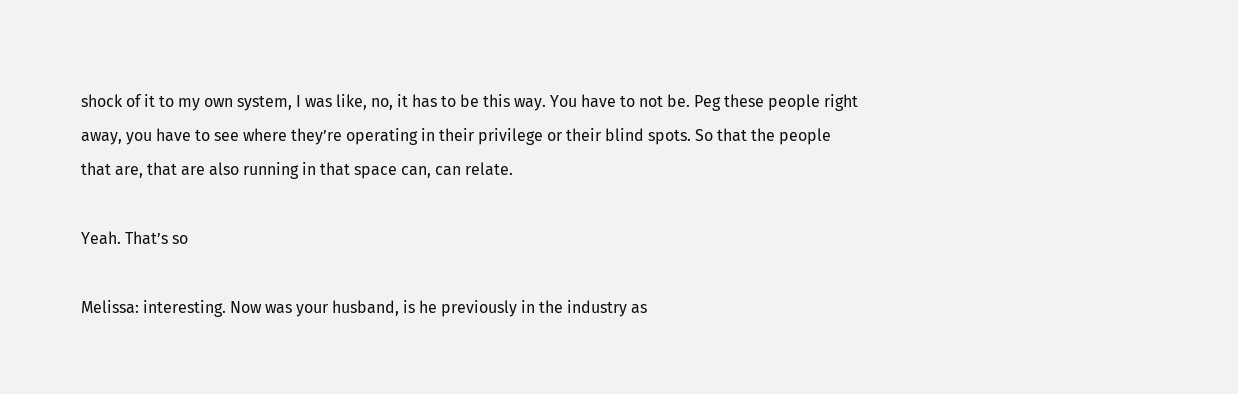shock of it to my own system, I was like, no, it has to be this way. You have to not be. Peg these people right away, you have to see where they’re operating in their privilege or their blind spots. So that the people that are, that are also running in that space can, can relate.

Yeah. That’s so

Melissa: interesting. Now was your husband, is he previously in the industry as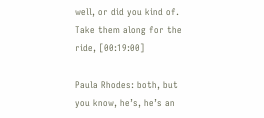well, or did you kind of. Take them along for the ride, [00:19:00]

Paula Rhodes: both, but you know, he’s, he’s an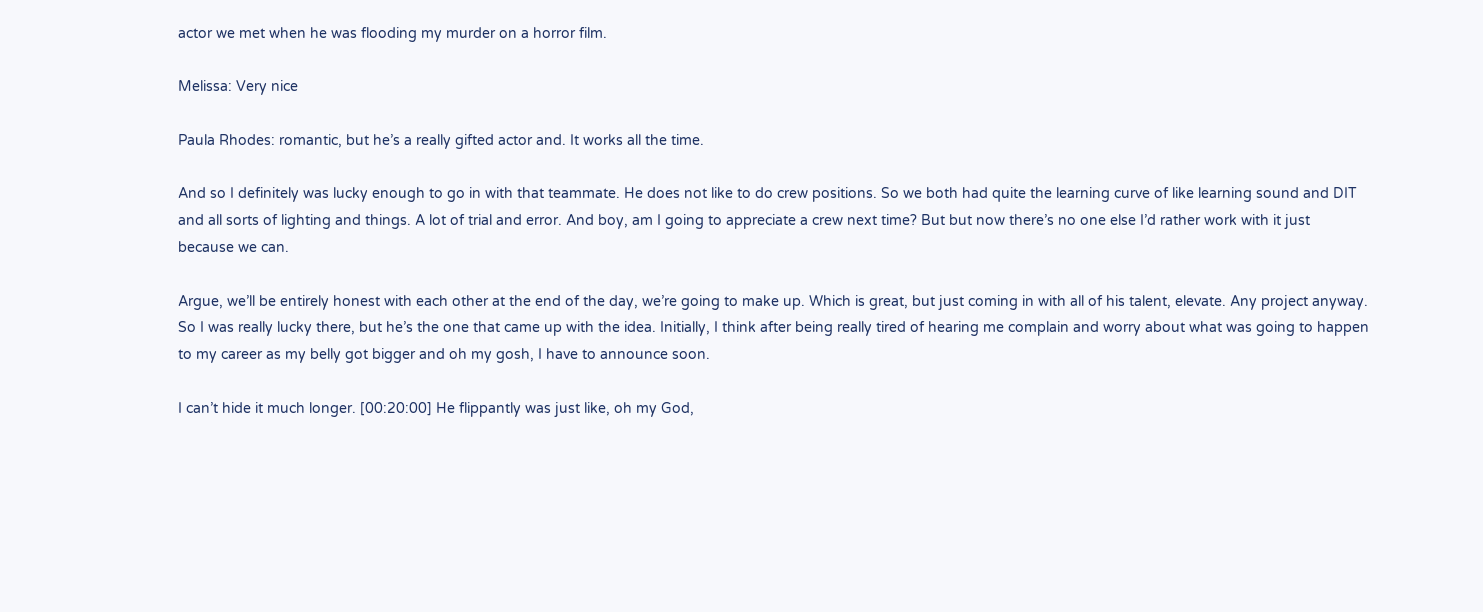actor we met when he was flooding my murder on a horror film.

Melissa: Very nice

Paula Rhodes: romantic, but he’s a really gifted actor and. It works all the time.

And so I definitely was lucky enough to go in with that teammate. He does not like to do crew positions. So we both had quite the learning curve of like learning sound and DIT and all sorts of lighting and things. A lot of trial and error. And boy, am I going to appreciate a crew next time? But but now there’s no one else I’d rather work with it just because we can.

Argue, we’ll be entirely honest with each other at the end of the day, we’re going to make up. Which is great, but just coming in with all of his talent, elevate. Any project anyway. So I was really lucky there, but he’s the one that came up with the idea. Initially, I think after being really tired of hearing me complain and worry about what was going to happen to my career as my belly got bigger and oh my gosh, I have to announce soon.

I can’t hide it much longer. [00:20:00] He flippantly was just like, oh my God,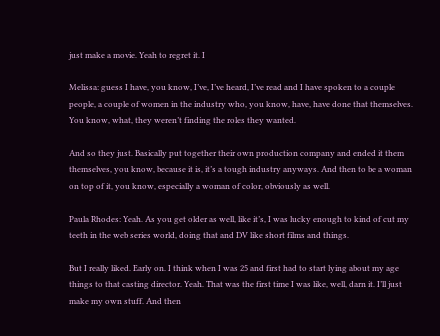just make a movie. Yeah to regret it. I

Melissa: guess I have, you know, I’ve, I’ve heard, I’ve read and I have spoken to a couple people, a couple of women in the industry who, you know, have, have done that themselves. You know, what, they weren’t finding the roles they wanted.

And so they just. Basically put together their own production company and ended it them themselves, you know, because it is, it’s a tough industry anyways. And then to be a woman on top of it, you know, especially a woman of color, obviously as well.

Paula Rhodes: Yeah. As you get older as well, like it’s, I was lucky enough to kind of cut my teeth in the web series world, doing that and DV like short films and things.

But I really liked. Early on. I think when I was 25 and first had to start lying about my age things to that casting director. Yeah. That was the first time I was like, well, darn it. I’ll just make my own stuff. And then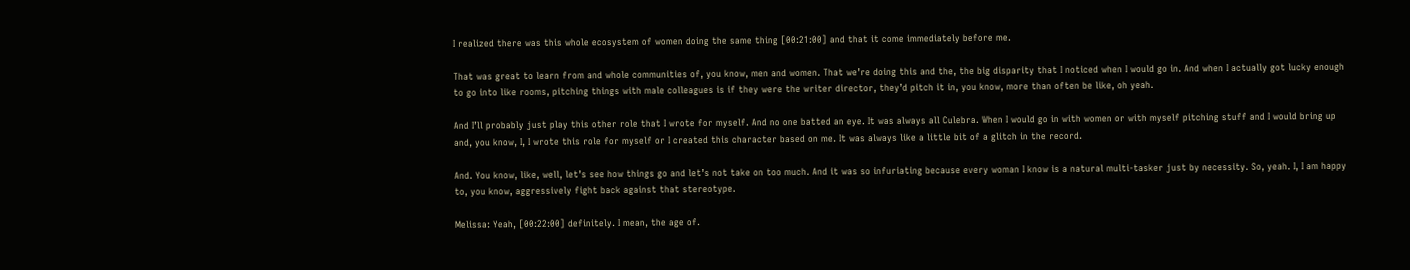I realized there was this whole ecosystem of women doing the same thing [00:21:00] and that it come immediately before me.

That was great to learn from and whole communities of, you know, men and women. That we’re doing this and the, the big disparity that I noticed when I would go in. And when I actually got lucky enough to go into like rooms, pitching things with male colleagues is if they were the writer director, they’d pitch it in, you know, more than often be like, oh yeah.

And I’ll probably just play this other role that I wrote for myself. And no one batted an eye. It was always all Culebra. When I would go in with women or with myself pitching stuff and I would bring up and, you know, I, I wrote this role for myself or I created this character based on me. It was always like a little bit of a glitch in the record.

And. You know, like, well, let’s see how things go and let’s not take on too much. And it was so infuriating because every woman I know is a natural multi-tasker just by necessity. So, yeah. I, I am happy to, you know, aggressively fight back against that stereotype.

Melissa: Yeah, [00:22:00] definitely. I mean, the age of.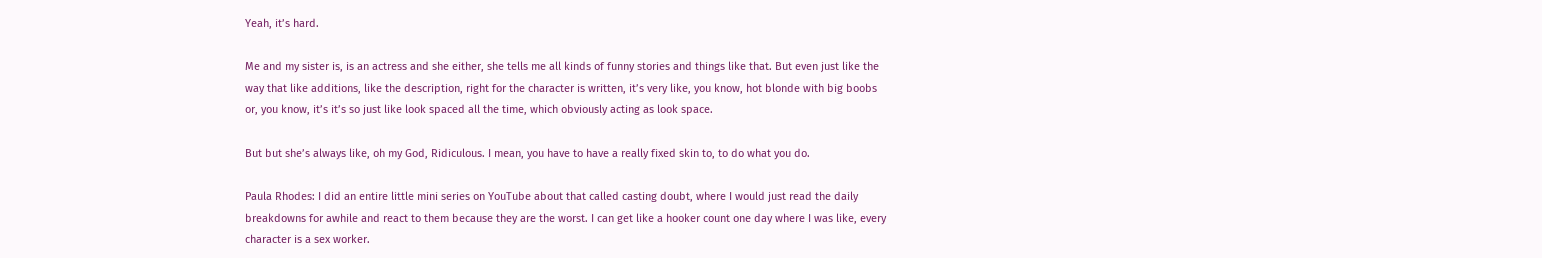Yeah, it’s hard.

Me and my sister is, is an actress and she either, she tells me all kinds of funny stories and things like that. But even just like the way that like additions, like the description, right for the character is written, it’s very like, you know, hot blonde with big boobs or, you know, it’s it’s so just like look spaced all the time, which obviously acting as look space.

But but she’s always like, oh my God, Ridiculous. I mean, you have to have a really fixed skin to, to do what you do.

Paula Rhodes: I did an entire little mini series on YouTube about that called casting doubt, where I would just read the daily breakdowns for awhile and react to them because they are the worst. I can get like a hooker count one day where I was like, every character is a sex worker.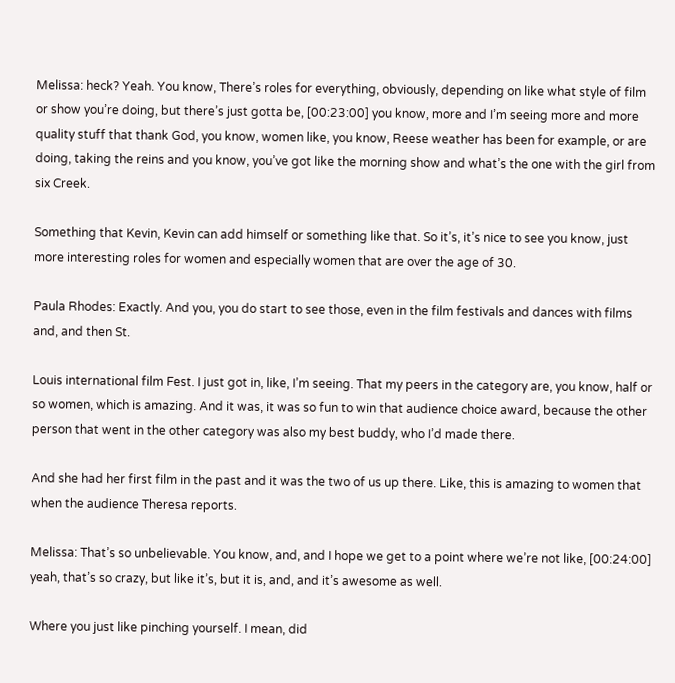Melissa: heck? Yeah. You know, There’s roles for everything, obviously, depending on like what style of film or show you’re doing, but there’s just gotta be, [00:23:00] you know, more and I’m seeing more and more quality stuff that thank God, you know, women like, you know, Reese weather has been for example, or are doing, taking the reins and you know, you’ve got like the morning show and what’s the one with the girl from six Creek.

Something that Kevin, Kevin can add himself or something like that. So it’s, it’s nice to see you know, just more interesting roles for women and especially women that are over the age of 30.

Paula Rhodes: Exactly. And you, you do start to see those, even in the film festivals and dances with films and, and then St.

Louis international film Fest. I just got in, like, I’m seeing. That my peers in the category are, you know, half or so women, which is amazing. And it was, it was so fun to win that audience choice award, because the other person that went in the other category was also my best buddy, who I’d made there.

And she had her first film in the past and it was the two of us up there. Like, this is amazing to women that when the audience Theresa reports.

Melissa: That’s so unbelievable. You know, and, and I hope we get to a point where we’re not like, [00:24:00] yeah, that’s so crazy, but like it’s, but it is, and, and it’s awesome as well.

Where you just like pinching yourself. I mean, did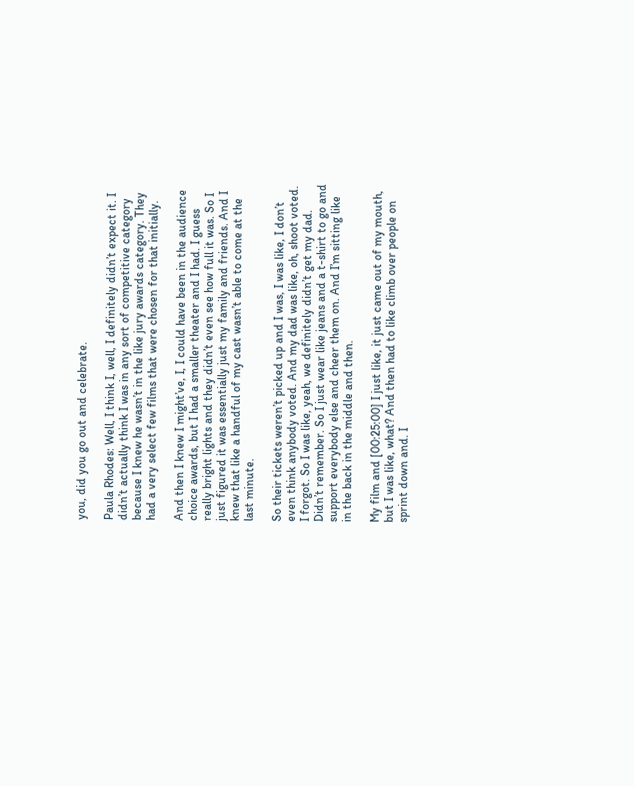you, did you go out and celebrate.

Paula Rhodes: Well, I think I, well, I definitely didn’t expect it. I didn’t actually think I was in any sort of competitive category because I knew he wasn’t in the like jury awards category. They had a very select few films that were chosen for that initially.

And then I knew I might’ve, I, I could have been in the audience choice awards, but I had a smaller theater and I had. I guess really bright lights and they didn’t even see how full it was. So I just figured it was essentially just my family and friends. And I knew that like a handful of my cast wasn’t able to come at the last minute.

So their tickets weren’t picked up and I was, I was like, I don’t even think anybody voted. And my dad was like, oh, shoot voted. I forgot. So I was like, yeah, we definitely didn’t get my dad. Didn’t remember. So I just wear like jeans and a t-shirt to go and support everybody else and cheer them on. And I’m sitting like in the back in the middle and then.

My film and [00:25:00] I just like, it just came out of my mouth, but I was like, what? And then had to like climb over people on sprint down and. I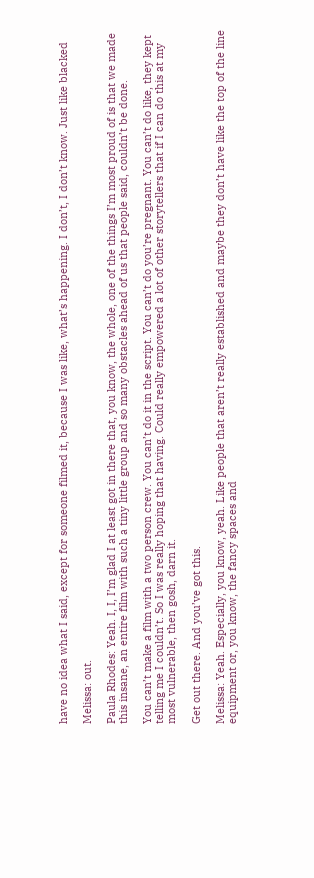have no idea what I said, except for someone filmed it, because I was like, what’s happening. I don’t, I don’t know. Just like blacked

Melissa: out.

Paula Rhodes: Yeah. I, I, I’m glad I at least got in there that, you know, the whole, one of the things I’m most proud of is that we made this insane, an entire film with such a tiny little group and so many obstacles ahead of us that people said, couldn’t be done.

You can’t make a film with a two person crew. You can’t do it in the script. You can’t do you’re pregnant. You can’t do like, they kept telling me I couldn’t. So I was really hoping that having. Could really empowered a lot of other storytellers that if I can do this at my most vulnerable, then gosh, darn it.

Get out there. And you’ve got this.

Melissa: Yeah. Especially, you know, yeah. Like people that aren’t really established and maybe they don’t have like the top of the line equipment or, you know, the fancy spaces and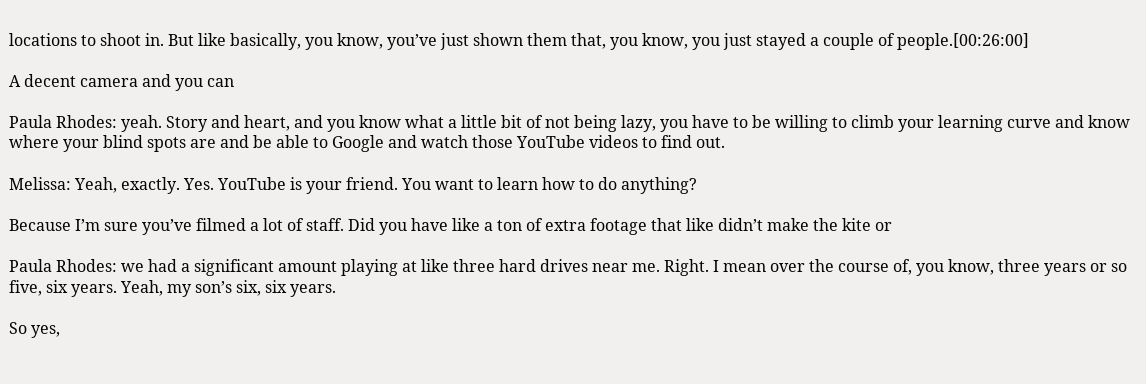locations to shoot in. But like basically, you know, you’ve just shown them that, you know, you just stayed a couple of people.[00:26:00]

A decent camera and you can

Paula Rhodes: yeah. Story and heart, and you know what a little bit of not being lazy, you have to be willing to climb your learning curve and know where your blind spots are and be able to Google and watch those YouTube videos to find out.

Melissa: Yeah, exactly. Yes. YouTube is your friend. You want to learn how to do anything?

Because I’m sure you’ve filmed a lot of staff. Did you have like a ton of extra footage that like didn’t make the kite or

Paula Rhodes: we had a significant amount playing at like three hard drives near me. Right. I mean over the course of, you know, three years or so five, six years. Yeah, my son’s six, six years.

So yes,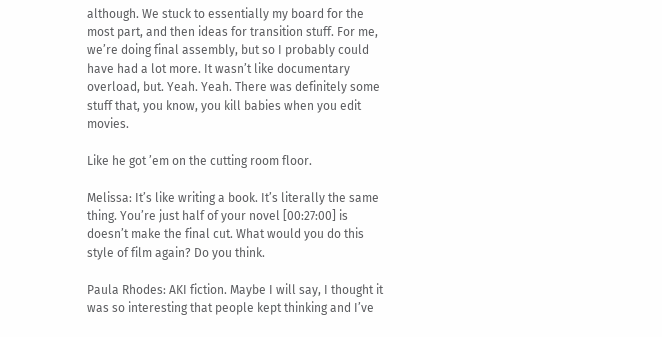although. We stuck to essentially my board for the most part, and then ideas for transition stuff. For me, we’re doing final assembly, but so I probably could have had a lot more. It wasn’t like documentary overload, but. Yeah. Yeah. There was definitely some stuff that, you know, you kill babies when you edit movies.

Like he got ’em on the cutting room floor.

Melissa: It’s like writing a book. It’s literally the same thing. You’re just half of your novel [00:27:00] is doesn’t make the final cut. What would you do this style of film again? Do you think.

Paula Rhodes: AKI fiction. Maybe I will say, I thought it was so interesting that people kept thinking and I’ve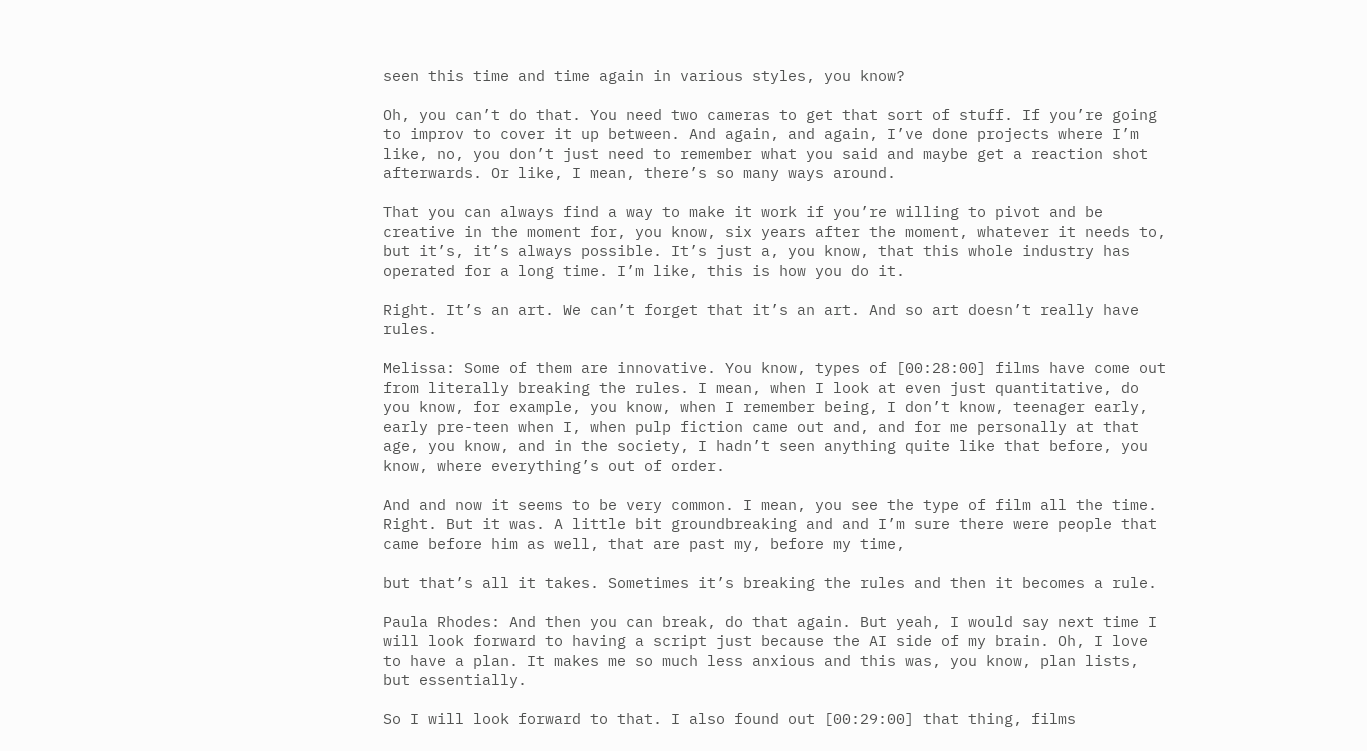seen this time and time again in various styles, you know?

Oh, you can’t do that. You need two cameras to get that sort of stuff. If you’re going to improv to cover it up between. And again, and again, I’ve done projects where I’m like, no, you don’t just need to remember what you said and maybe get a reaction shot afterwards. Or like, I mean, there’s so many ways around.

That you can always find a way to make it work if you’re willing to pivot and be creative in the moment for, you know, six years after the moment, whatever it needs to, but it’s, it’s always possible. It’s just a, you know, that this whole industry has operated for a long time. I’m like, this is how you do it.

Right. It’s an art. We can’t forget that it’s an art. And so art doesn’t really have rules.

Melissa: Some of them are innovative. You know, types of [00:28:00] films have come out from literally breaking the rules. I mean, when I look at even just quantitative, do you know, for example, you know, when I remember being, I don’t know, teenager early, early pre-teen when I, when pulp fiction came out and, and for me personally at that age, you know, and in the society, I hadn’t seen anything quite like that before, you know, where everything’s out of order.

And and now it seems to be very common. I mean, you see the type of film all the time. Right. But it was. A little bit groundbreaking and and I’m sure there were people that came before him as well, that are past my, before my time,

but that’s all it takes. Sometimes it’s breaking the rules and then it becomes a rule.

Paula Rhodes: And then you can break, do that again. But yeah, I would say next time I will look forward to having a script just because the AI side of my brain. Oh, I love to have a plan. It makes me so much less anxious and this was, you know, plan lists, but essentially.

So I will look forward to that. I also found out [00:29:00] that thing, films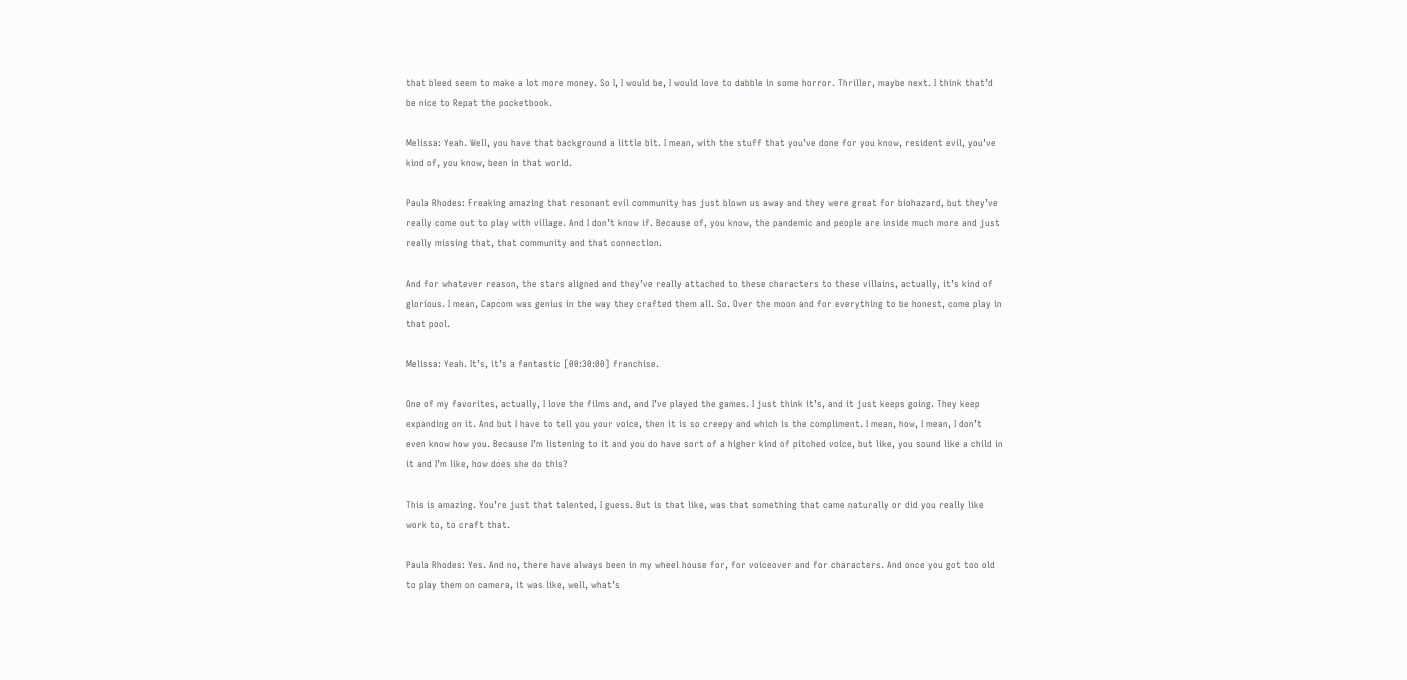that bleed seem to make a lot more money. So I, I would be, I would love to dabble in some horror. Thriller, maybe next. I think that’d be nice to Repat the pocketbook.

Melissa: Yeah. Well, you have that background a little bit. I mean, with the stuff that you’ve done for you know, resident evil, you’ve kind of, you know, been in that world.

Paula Rhodes: Freaking amazing that resonant evil community has just blown us away and they were great for biohazard, but they’ve really come out to play with village. And I don’t know if. Because of, you know, the pandemic and people are inside much more and just really missing that, that community and that connection.

And for whatever reason, the stars aligned and they’ve really attached to these characters to these villains, actually, it’s kind of glorious. I mean, Capcom was genius in the way they crafted them all. So. Over the moon and for everything to be honest, come play in that pool.

Melissa: Yeah. It’s, it’s a fantastic [00:30:00] franchise.

One of my favorites, actually, I love the films and, and I’ve played the games. I just think it’s, and it just keeps going. They keep expanding on it. And but I have to tell you your voice, then it is so creepy and which is the compliment. I mean, how, I mean, I don’t even know how you. Because I’m listening to it and you do have sort of a higher kind of pitched voice, but like, you sound like a child in it and I’m like, how does she do this?

This is amazing. You’re just that talented, I guess. But is that like, was that something that came naturally or did you really like work to, to craft that.

Paula Rhodes: Yes. And no, there have always been in my wheel house for, for voiceover and for characters. And once you got too old to play them on camera, it was like, well, what’s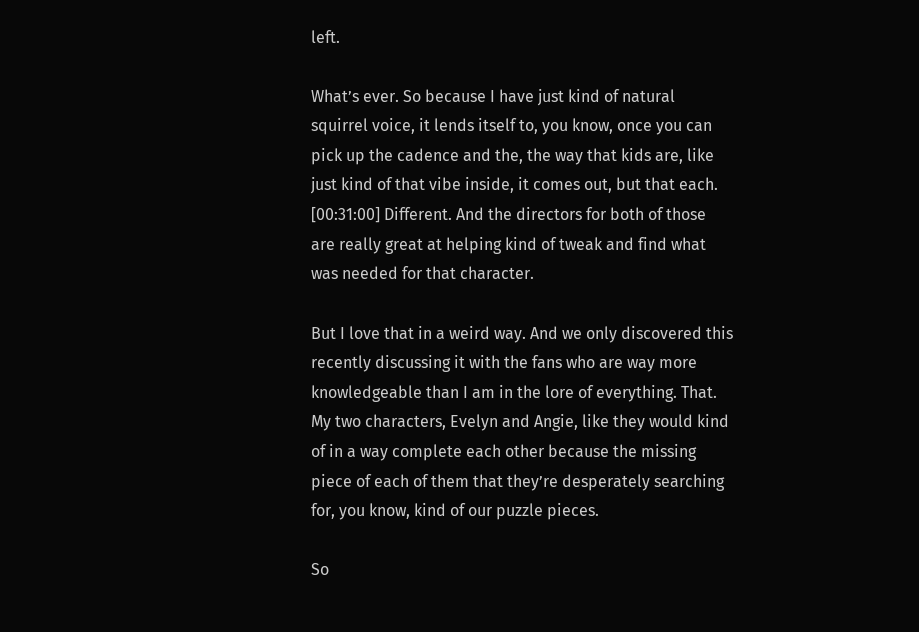left.

What’s ever. So because I have just kind of natural squirrel voice, it lends itself to, you know, once you can pick up the cadence and the, the way that kids are, like just kind of that vibe inside, it comes out, but that each. [00:31:00] Different. And the directors for both of those are really great at helping kind of tweak and find what was needed for that character.

But I love that in a weird way. And we only discovered this recently discussing it with the fans who are way more knowledgeable than I am in the lore of everything. That. My two characters, Evelyn and Angie, like they would kind of in a way complete each other because the missing piece of each of them that they’re desperately searching for, you know, kind of our puzzle pieces.

So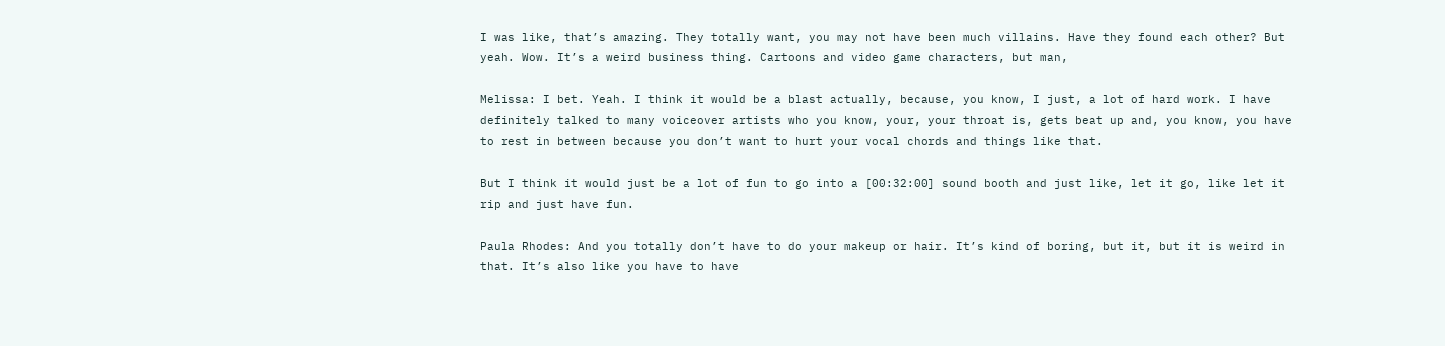I was like, that’s amazing. They totally want, you may not have been much villains. Have they found each other? But yeah. Wow. It’s a weird business thing. Cartoons and video game characters, but man,

Melissa: I bet. Yeah. I think it would be a blast actually, because, you know, I just, a lot of hard work. I have definitely talked to many voiceover artists who you know, your, your throat is, gets beat up and, you know, you have to rest in between because you don’t want to hurt your vocal chords and things like that.

But I think it would just be a lot of fun to go into a [00:32:00] sound booth and just like, let it go, like let it rip and just have fun.

Paula Rhodes: And you totally don’t have to do your makeup or hair. It’s kind of boring, but it, but it is weird in that. It’s also like you have to have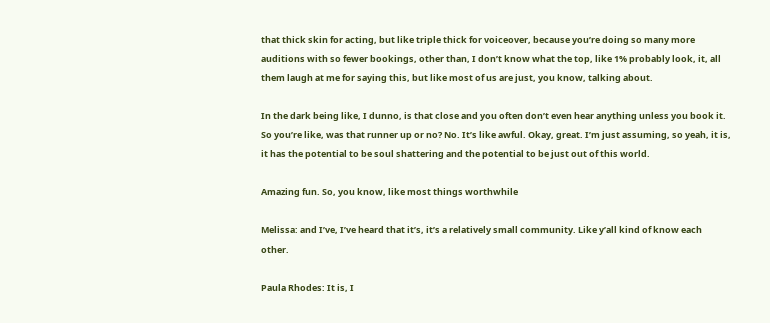that thick skin for acting, but like triple thick for voiceover, because you’re doing so many more auditions with so fewer bookings, other than, I don’t know what the top, like 1% probably look, it, all them laugh at me for saying this, but like most of us are just, you know, talking about.

In the dark being like, I dunno, is that close and you often don’t even hear anything unless you book it. So you’re like, was that runner up or no? No. It’s like awful. Okay, great. I’m just assuming, so yeah, it is, it has the potential to be soul shattering and the potential to be just out of this world.

Amazing fun. So, you know, like most things worthwhile

Melissa: and I’ve, I’ve heard that it’s, it’s a relatively small community. Like y’all kind of know each other.

Paula Rhodes: It is, I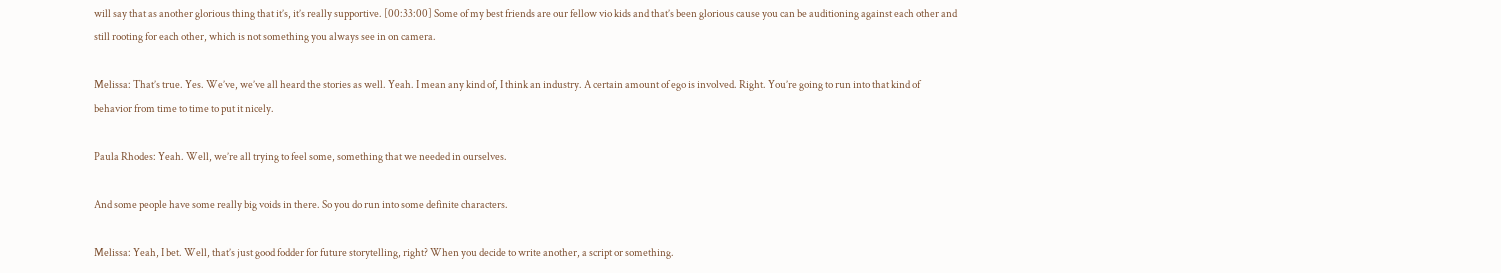will say that as another glorious thing that it’s, it’s really supportive. [00:33:00] Some of my best friends are our fellow vio kids and that’s been glorious cause you can be auditioning against each other and still rooting for each other, which is not something you always see in on camera.

Melissa: That’s true. Yes. We’ve, we’ve all heard the stories as well. Yeah. I mean any kind of, I think an industry. A certain amount of ego is involved. Right. You’re going to run into that kind of behavior from time to time to put it nicely.

Paula Rhodes: Yeah. Well, we’re all trying to feel some, something that we needed in ourselves.

And some people have some really big voids in there. So you do run into some definite characters.

Melissa: Yeah, I bet. Well, that’s just good fodder for future storytelling, right? When you decide to write another, a script or something.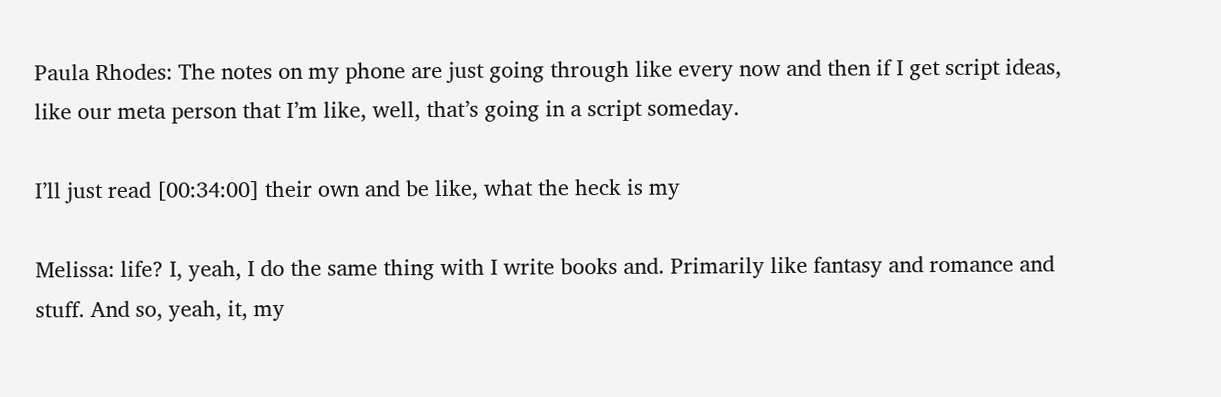Paula Rhodes: The notes on my phone are just going through like every now and then if I get script ideas, like our meta person that I’m like, well, that’s going in a script someday.

I’ll just read [00:34:00] their own and be like, what the heck is my

Melissa: life? I, yeah, I do the same thing with I write books and. Primarily like fantasy and romance and stuff. And so, yeah, it, my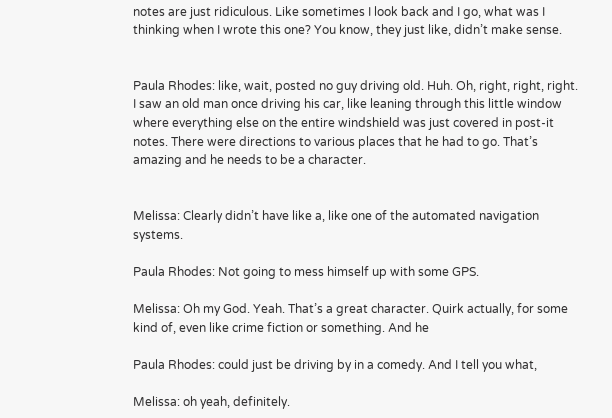notes are just ridiculous. Like sometimes I look back and I go, what was I thinking when I wrote this one? You know, they just like, didn’t make sense.


Paula Rhodes: like, wait, posted no guy driving old. Huh. Oh, right, right, right. I saw an old man once driving his car, like leaning through this little window where everything else on the entire windshield was just covered in post-it notes. There were directions to various places that he had to go. That’s amazing and he needs to be a character.


Melissa: Clearly didn’t have like a, like one of the automated navigation systems.

Paula Rhodes: Not going to mess himself up with some GPS.

Melissa: Oh my God. Yeah. That’s a great character. Quirk actually, for some kind of, even like crime fiction or something. And he

Paula Rhodes: could just be driving by in a comedy. And I tell you what,

Melissa: oh yeah, definitely.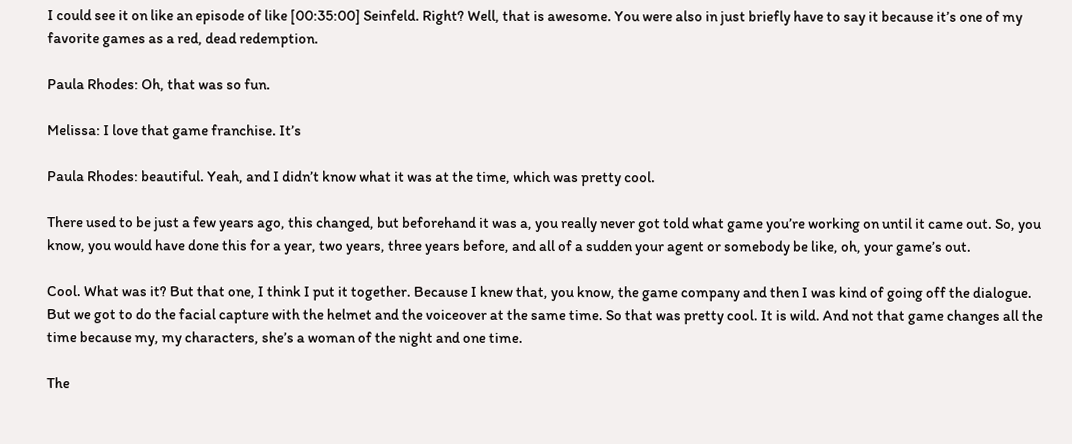I could see it on like an episode of like [00:35:00] Seinfeld. Right? Well, that is awesome. You were also in just briefly have to say it because it’s one of my favorite games as a red, dead redemption.

Paula Rhodes: Oh, that was so fun.

Melissa: I love that game franchise. It’s

Paula Rhodes: beautiful. Yeah, and I didn’t know what it was at the time, which was pretty cool.

There used to be just a few years ago, this changed, but beforehand it was a, you really never got told what game you’re working on until it came out. So, you know, you would have done this for a year, two years, three years before, and all of a sudden your agent or somebody be like, oh, your game’s out.

Cool. What was it? But that one, I think I put it together. Because I knew that, you know, the game company and then I was kind of going off the dialogue. But we got to do the facial capture with the helmet and the voiceover at the same time. So that was pretty cool. It is wild. And not that game changes all the time because my, my characters, she’s a woman of the night and one time.

The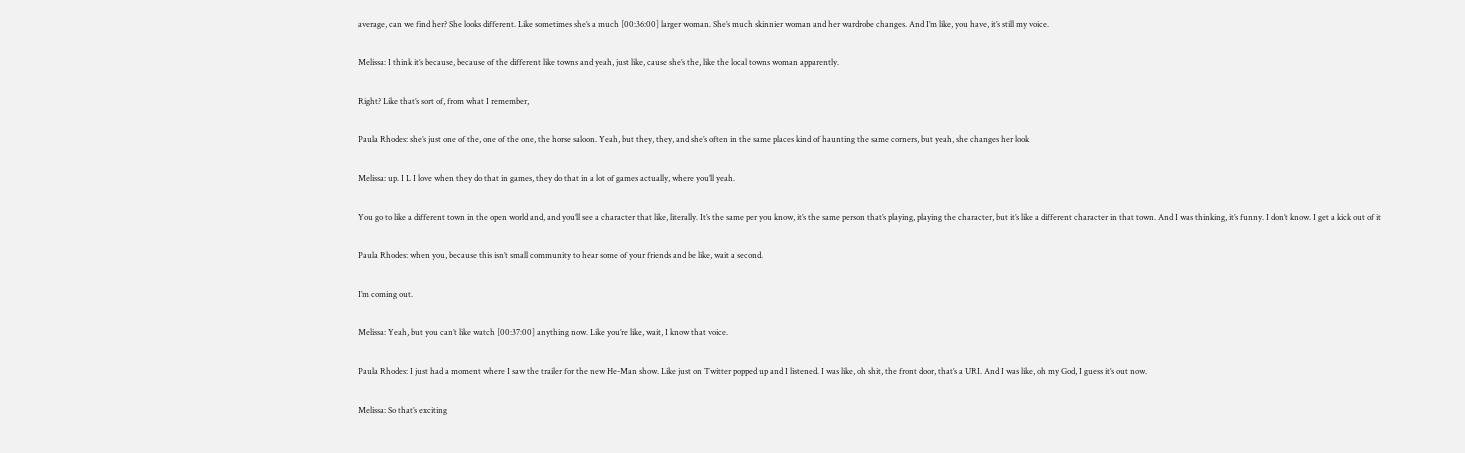average, can we find her? She looks different. Like sometimes she’s a much [00:36:00] larger woman. She’s much skinnier woman and her wardrobe changes. And I’m like, you have, it’s still my voice.

Melissa: I think it’s because, because of the different like towns and yeah, just like, cause she’s the, like the local towns woman apparently.

Right? Like that’s sort of, from what I remember,

Paula Rhodes: she’s just one of the, one of the one, the horse saloon. Yeah, but they, they, and she’s often in the same places kind of haunting the same corners, but yeah, she changes her look

Melissa: up. I L I love when they do that in games, they do that in a lot of games actually, where you’ll yeah.

You go to like a different town in the open world and, and you’ll see a character that like, literally. It’s the same per you know, it’s the same person that’s playing, playing the character, but it’s like a different character in that town. And I was thinking, it’s funny. I don’t know. I get a kick out of it

Paula Rhodes: when you, because this isn’t small community to hear some of your friends and be like, wait a second.

I’m coming out.

Melissa: Yeah, but you can’t like watch [00:37:00] anything now. Like you’re like, wait, I know that voice.

Paula Rhodes: I just had a moment where I saw the trailer for the new He-Man show. Like just on Twitter popped up and I listened. I was like, oh shit, the front door, that’s a URI. And I was like, oh my God, I guess it’s out now.

Melissa: So that’s exciting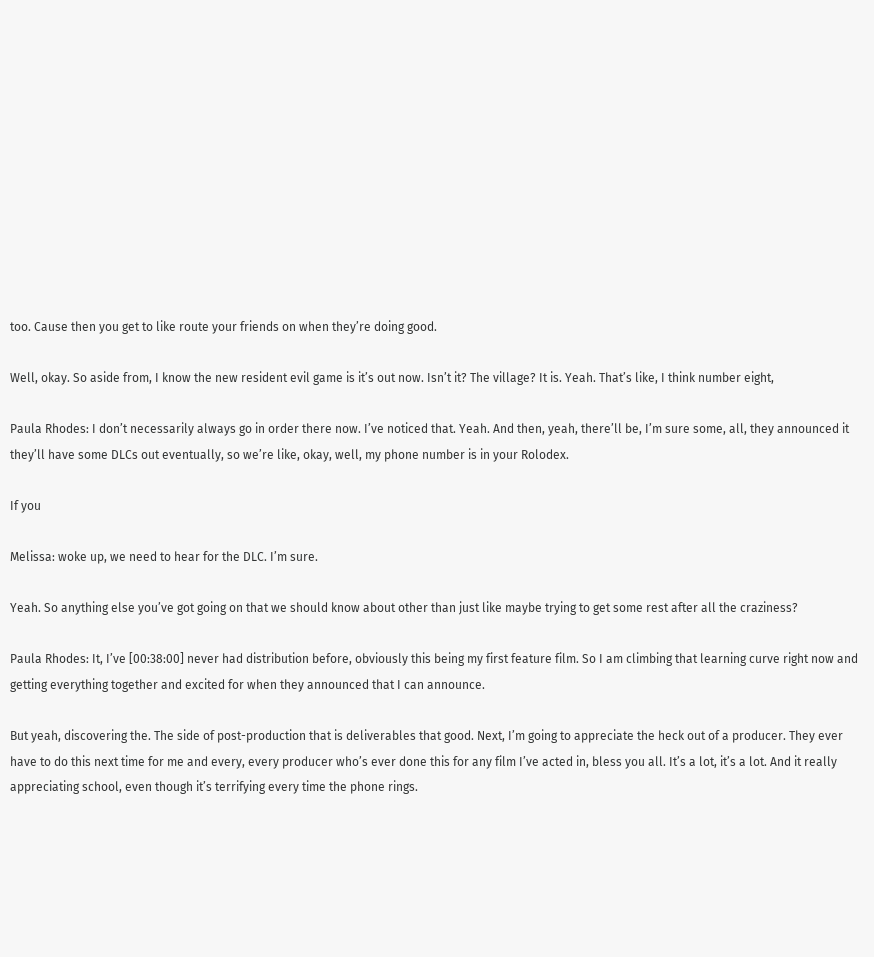too. Cause then you get to like route your friends on when they’re doing good.

Well, okay. So aside from, I know the new resident evil game is it’s out now. Isn’t it? The village? It is. Yeah. That’s like, I think number eight,

Paula Rhodes: I don’t necessarily always go in order there now. I’ve noticed that. Yeah. And then, yeah, there’ll be, I’m sure some, all, they announced it they’ll have some DLCs out eventually, so we’re like, okay, well, my phone number is in your Rolodex.

If you

Melissa: woke up, we need to hear for the DLC. I’m sure.

Yeah. So anything else you’ve got going on that we should know about other than just like maybe trying to get some rest after all the craziness?

Paula Rhodes: It, I’ve [00:38:00] never had distribution before, obviously this being my first feature film. So I am climbing that learning curve right now and getting everything together and excited for when they announced that I can announce.

But yeah, discovering the. The side of post-production that is deliverables that good. Next, I’m going to appreciate the heck out of a producer. They ever have to do this next time for me and every, every producer who’s ever done this for any film I’ve acted in, bless you all. It’s a lot, it’s a lot. And it really appreciating school, even though it’s terrifying every time the phone rings.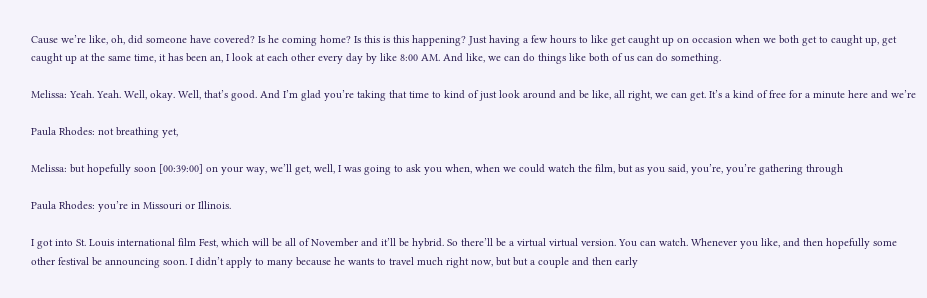Cause we’re like, oh, did someone have covered? Is he coming home? Is this is this happening? Just having a few hours to like get caught up on occasion when we both get to caught up, get caught up at the same time, it has been an, I look at each other every day by like 8:00 AM. And like, we can do things like both of us can do something.

Melissa: Yeah. Yeah. Well, okay. Well, that’s good. And I’m glad you’re taking that time to kind of just look around and be like, all right, we can get. It’s a kind of free for a minute here and we’re

Paula Rhodes: not breathing yet,

Melissa: but hopefully soon [00:39:00] on your way, we’ll get, well, I was going to ask you when, when we could watch the film, but as you said, you’re, you’re gathering through

Paula Rhodes: you’re in Missouri or Illinois.

I got into St. Louis international film Fest, which will be all of November and it’ll be hybrid. So there’ll be a virtual virtual version. You can watch. Whenever you like, and then hopefully some other festival be announcing soon. I didn’t apply to many because he wants to travel much right now, but but a couple and then early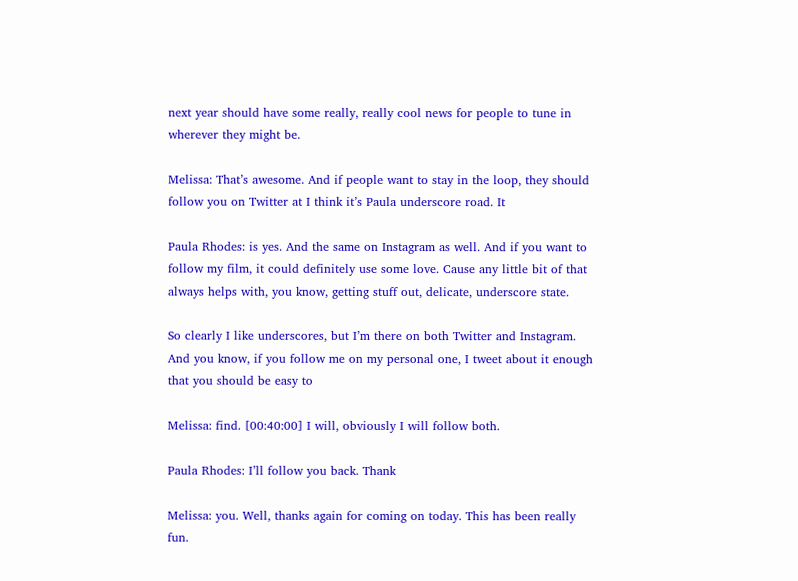next year should have some really, really cool news for people to tune in wherever they might be.

Melissa: That’s awesome. And if people want to stay in the loop, they should follow you on Twitter at I think it’s Paula underscore road. It

Paula Rhodes: is yes. And the same on Instagram as well. And if you want to follow my film, it could definitely use some love. Cause any little bit of that always helps with, you know, getting stuff out, delicate, underscore state.

So clearly I like underscores, but I’m there on both Twitter and Instagram. And you know, if you follow me on my personal one, I tweet about it enough that you should be easy to

Melissa: find. [00:40:00] I will, obviously I will follow both.

Paula Rhodes: I’ll follow you back. Thank

Melissa: you. Well, thanks again for coming on today. This has been really fun.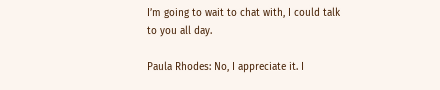I’m going to wait to chat with, I could talk to you all day.

Paula Rhodes: No, I appreciate it. I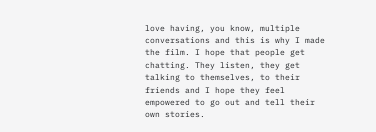love having, you know, multiple conversations and this is why I made the film. I hope that people get chatting. They listen, they get talking to themselves, to their friends and I hope they feel empowered to go out and tell their own stories.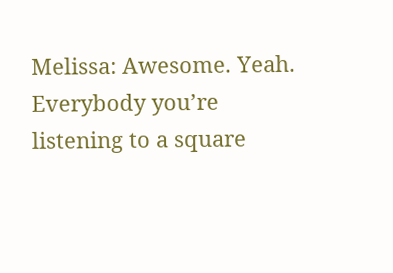Melissa: Awesome. Yeah. Everybody you’re listening to a square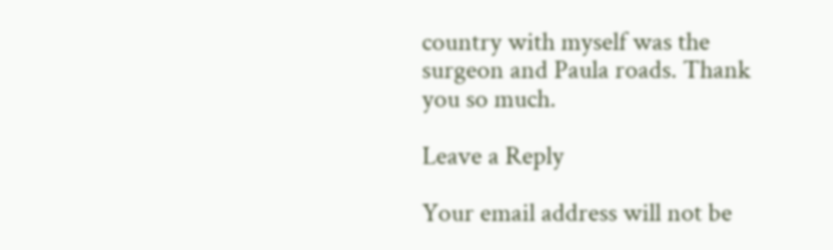country with myself was the surgeon and Paula roads. Thank you so much.

Leave a Reply

Your email address will not be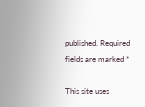published. Required fields are marked *

This site uses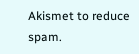Akismet to reduce spam.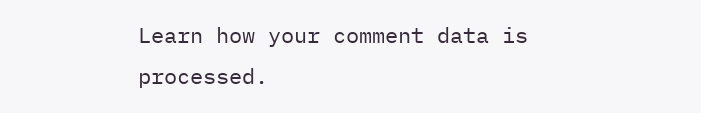Learn how your comment data is processed.